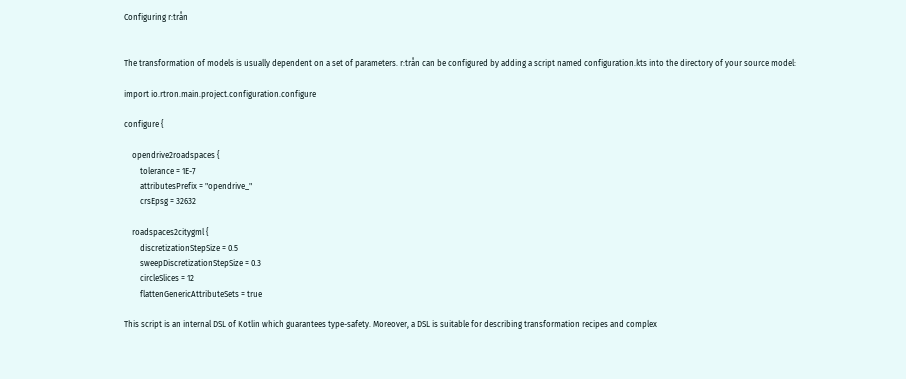Configuring r:trån


The transformation of models is usually dependent on a set of parameters. r:trån can be configured by adding a script named configuration.kts into the directory of your source model:

import io.rtron.main.project.configuration.configure

configure {

    opendrive2roadspaces {
        tolerance = 1E-7
        attributesPrefix = "opendrive_"
        crsEpsg = 32632

    roadspaces2citygml {
        discretizationStepSize = 0.5
        sweepDiscretizationStepSize = 0.3
        circleSlices = 12
        flattenGenericAttributeSets = true

This script is an internal DSL of Kotlin which guarantees type-safety. Moreover, a DSL is suitable for describing transformation recipes and complex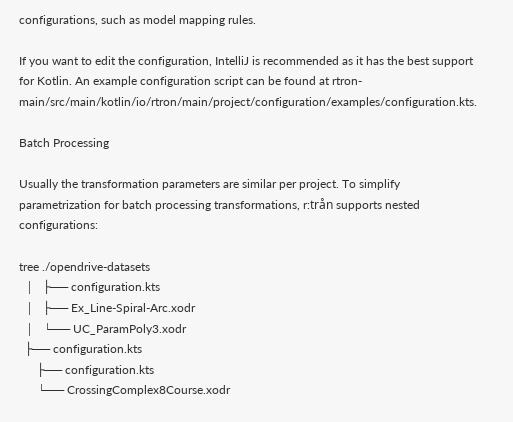configurations, such as model mapping rules.

If you want to edit the configuration, IntelliJ is recommended as it has the best support for Kotlin. An example configuration script can be found at rtron-main/src/main/kotlin/io/rtron/main/project/configuration/examples/configuration.kts.

Batch Processing

Usually the transformation parameters are similar per project. To simplify parametrization for batch processing transformations, r:trån supports nested configurations:

tree ./opendrive-datasets
  │   ├── configuration.kts
  │   ├── Ex_Line-Spiral-Arc.xodr
  │   └── UC_ParamPoly3.xodr
  ├── configuration.kts
      ├── configuration.kts
      └── CrossingComplex8Course.xodr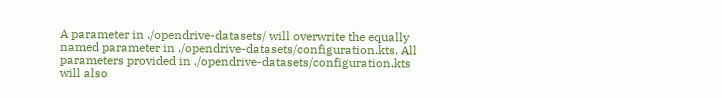A parameter in ./opendrive-datasets/ will overwrite the equally named parameter in ./opendrive-datasets/configuration.kts. All parameters provided in ./opendrive-datasets/configuration.kts will also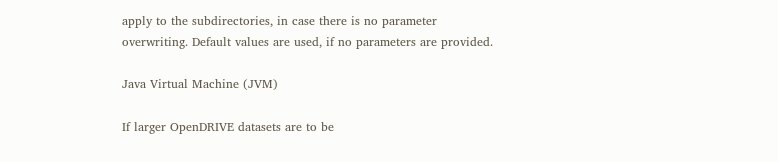apply to the subdirectories, in case there is no parameter overwriting. Default values are used, if no parameters are provided.

Java Virtual Machine (JVM)

If larger OpenDRIVE datasets are to be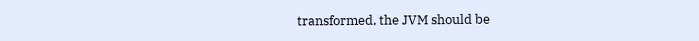transformed, the JVM should be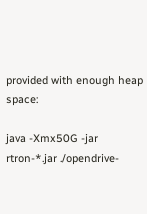provided with enough heap space:

java -Xmx50G -jar rtron-*.jar ./opendrive-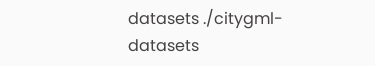datasets ./citygml-datasets